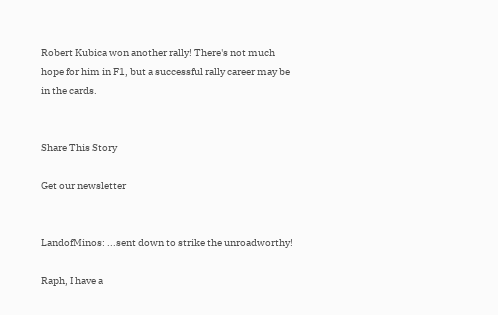Robert Kubica won another rally! There's not much hope for him in F1, but a successful rally career may be in the cards.


Share This Story

Get our newsletter


LandofMinos: ...sent down to strike the unroadworthy!

Raph, I have a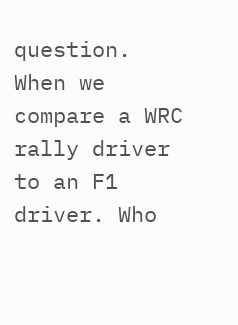question. When we compare a WRC rally driver to an F1 driver. Who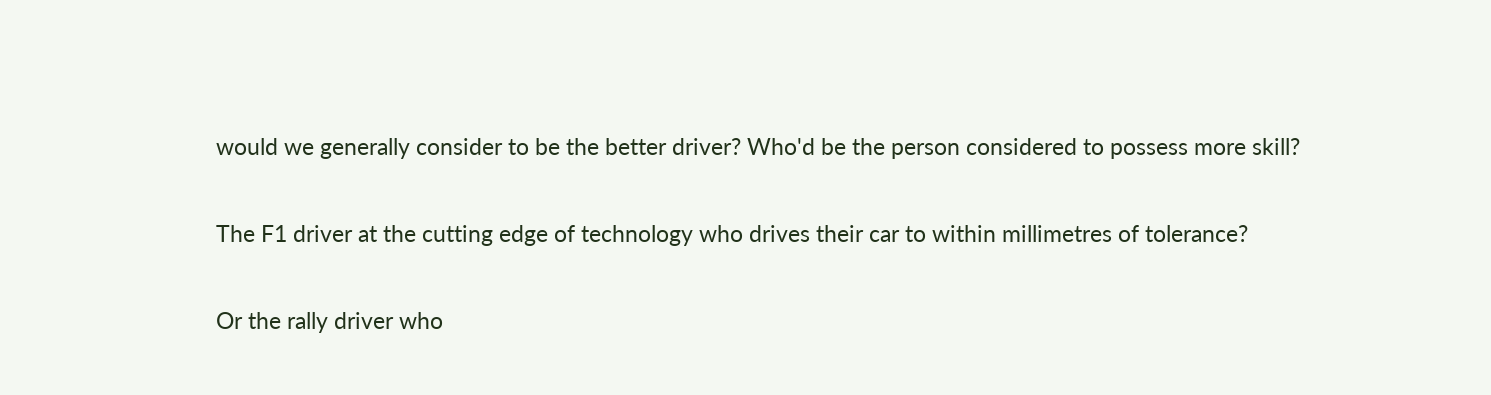would we generally consider to be the better driver? Who'd be the person considered to possess more skill?

The F1 driver at the cutting edge of technology who drives their car to within millimetres of tolerance?

Or the rally driver who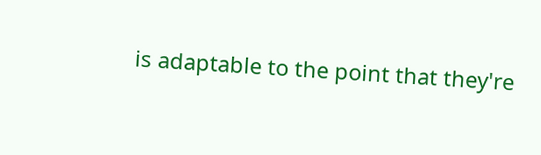is adaptable to the point that they're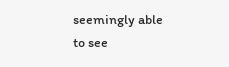seemingly able to see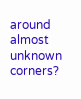around almost unknown corners?